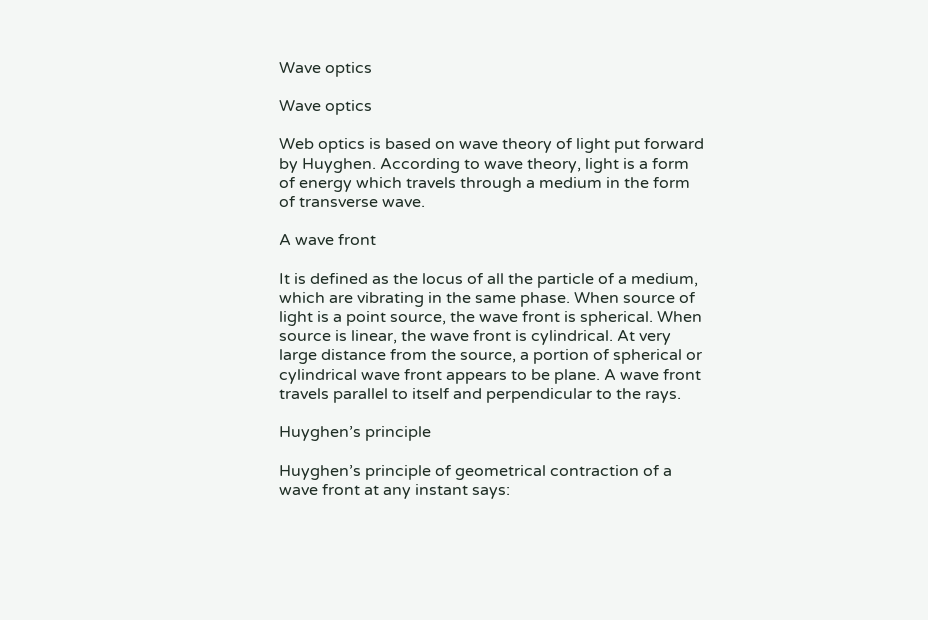Wave optics

Wave optics

Web optics is based on wave theory of light put forward by Huyghen. According to wave theory, light is a form of energy which travels through a medium in the form of transverse wave.

A wave front

It is defined as the locus of all the particle of a medium, which are vibrating in the same phase. When source of light is a point source, the wave front is spherical. When source is linear, the wave front is cylindrical. At very large distance from the source, a portion of spherical or cylindrical wave front appears to be plane. A wave front travels parallel to itself and perpendicular to the rays.

Huyghen’s principle

Huyghen’s principle of geometrical contraction of a wave front at any instant says: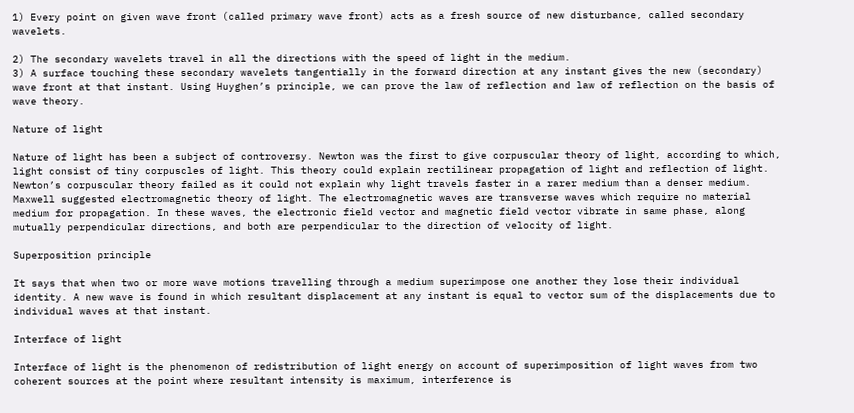1) Every point on given wave front (called primary wave front) acts as a fresh source of new disturbance, called secondary wavelets.

2) The secondary wavelets travel in all the directions with the speed of light in the medium.
3) A surface touching these secondary wavelets tangentially in the forward direction at any instant gives the new (secondary) wave front at that instant. Using Huyghen’s principle, we can prove the law of reflection and law of reflection on the basis of wave theory.

Nature of light

Nature of light has been a subject of controversy. Newton was the first to give corpuscular theory of light, according to which, light consist of tiny corpuscles of light. This theory could explain rectilinear propagation of light and reflection of light. Newton’s corpuscular theory failed as it could not explain why light travels faster in a rarer medium than a denser medium. Maxwell suggested electromagnetic theory of light. The electromagnetic waves are transverse waves which require no material medium for propagation. In these waves, the electronic field vector and magnetic field vector vibrate in same phase, along mutually perpendicular directions, and both are perpendicular to the direction of velocity of light.

Superposition principle

It says that when two or more wave motions travelling through a medium superimpose one another they lose their individual identity. A new wave is found in which resultant displacement at any instant is equal to vector sum of the displacements due to individual waves at that instant.

Interface of light

Interface of light is the phenomenon of redistribution of light energy on account of superimposition of light waves from two coherent sources at the point where resultant intensity is maximum, interference is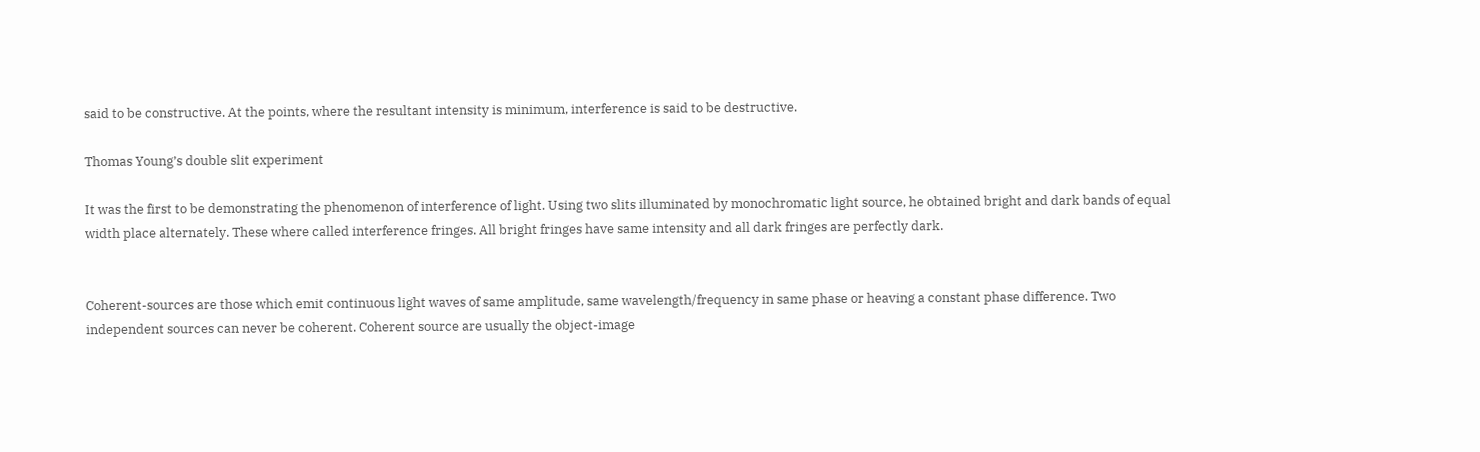said to be constructive. At the points, where the resultant intensity is minimum, interference is said to be destructive.

Thomas Young’s double slit experiment

It was the first to be demonstrating the phenomenon of interference of light. Using two slits illuminated by monochromatic light source, he obtained bright and dark bands of equal width place alternately. These where called interference fringes. All bright fringes have same intensity and all dark fringes are perfectly dark.


Coherent-sources are those which emit continuous light waves of same amplitude, same wavelength/frequency in same phase or heaving a constant phase difference. Two independent sources can never be coherent. Coherent source are usually the object-image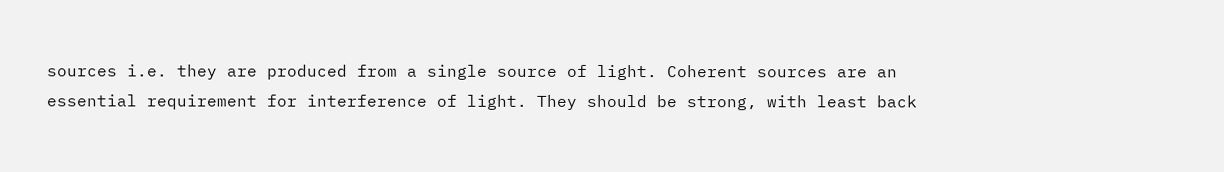sources i.e. they are produced from a single source of light. Coherent sources are an essential requirement for interference of light. They should be strong, with least back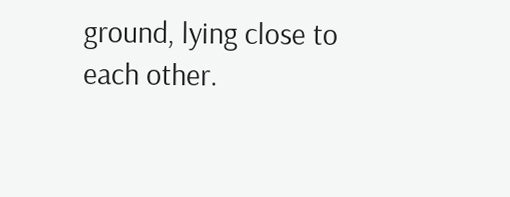ground, lying close to each other.